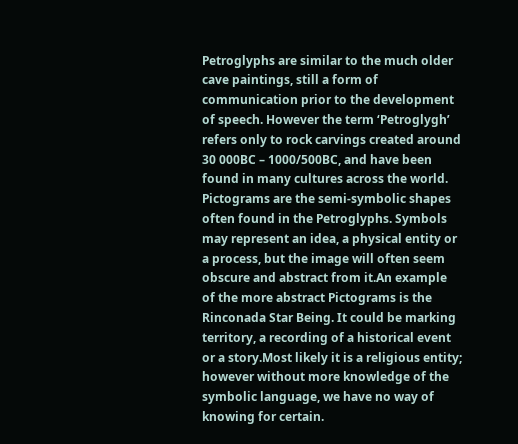Petroglyphs are similar to the much older cave paintings, still a form of communication prior to the development of speech. However the term ‘Petroglygh’ refers only to rock carvings created around 30 000BC – 1000/500BC, and have been found in many cultures across the world. Pictograms are the semi-symbolic shapes often found in the Petroglyphs. Symbols may represent an idea, a physical entity or a process, but the image will often seem obscure and abstract from it.An example of the more abstract Pictograms is the Rinconada Star Being. It could be marking territory, a recording of a historical event or a story.Most likely it is a religious entity; however without more knowledge of the symbolic language, we have no way of knowing for certain.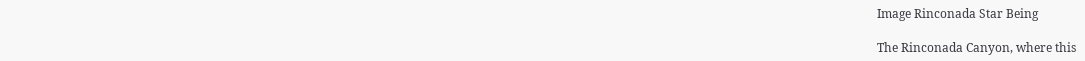Image Rinconada Star Being

The Rinconada Canyon, where this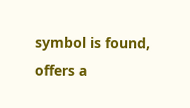symbol is found, offers a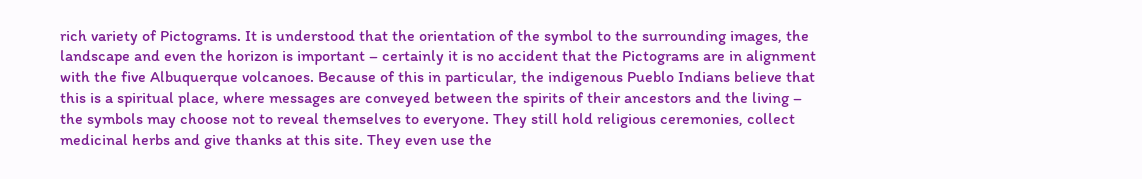rich variety of Pictograms. It is understood that the orientation of the symbol to the surrounding images, the landscape and even the horizon is important – certainly it is no accident that the Pictograms are in alignment with the five Albuquerque volcanoes. Because of this in particular, the indigenous Pueblo Indians believe that this is a spiritual place, where messages are conveyed between the spirits of their ancestors and the living – the symbols may choose not to reveal themselves to everyone. They still hold religious ceremonies, collect medicinal herbs and give thanks at this site. They even use the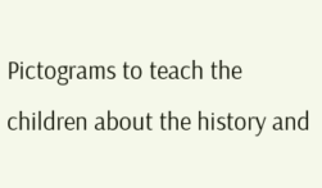Pictograms to teach the children about the history and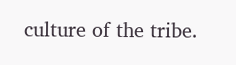culture of the tribe.